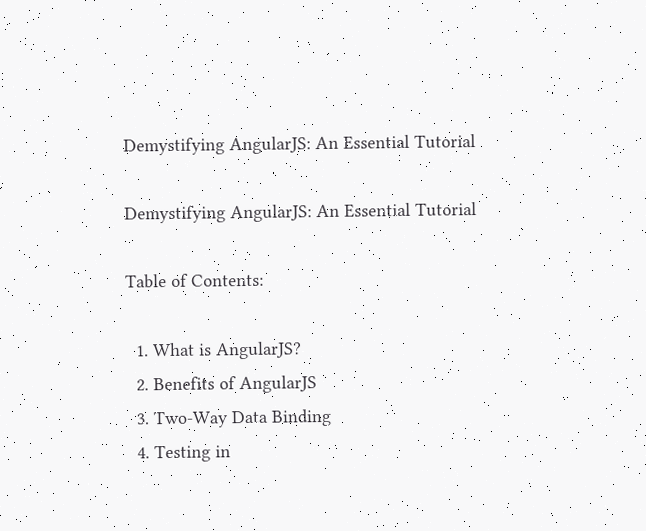Demystifying AngularJS: An Essential Tutorial

Demystifying AngularJS: An Essential Tutorial

Table of Contents:

  1. What is AngularJS?
  2. Benefits of AngularJS
  3. Two-Way Data Binding
  4. Testing in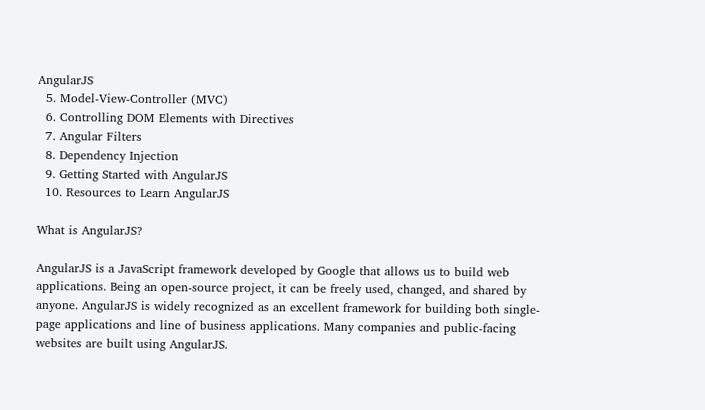AngularJS
  5. Model-View-Controller (MVC)
  6. Controlling DOM Elements with Directives
  7. Angular Filters
  8. Dependency Injection
  9. Getting Started with AngularJS
  10. Resources to Learn AngularJS

What is AngularJS?

AngularJS is a JavaScript framework developed by Google that allows us to build web applications. Being an open-source project, it can be freely used, changed, and shared by anyone. AngularJS is widely recognized as an excellent framework for building both single-page applications and line of business applications. Many companies and public-facing websites are built using AngularJS.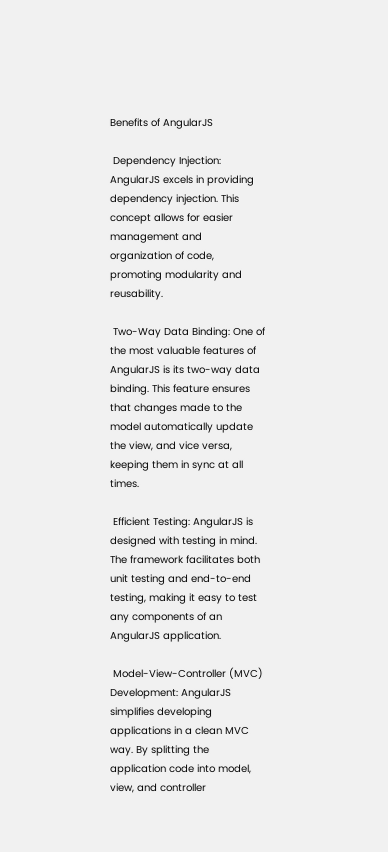Benefits of AngularJS

 Dependency Injection: AngularJS excels in providing dependency injection. This concept allows for easier management and organization of code, promoting modularity and reusability.

 Two-Way Data Binding: One of the most valuable features of AngularJS is its two-way data binding. This feature ensures that changes made to the model automatically update the view, and vice versa, keeping them in sync at all times.

 Efficient Testing: AngularJS is designed with testing in mind. The framework facilitates both unit testing and end-to-end testing, making it easy to test any components of an AngularJS application.

 Model-View-Controller (MVC) Development: AngularJS simplifies developing applications in a clean MVC way. By splitting the application code into model, view, and controller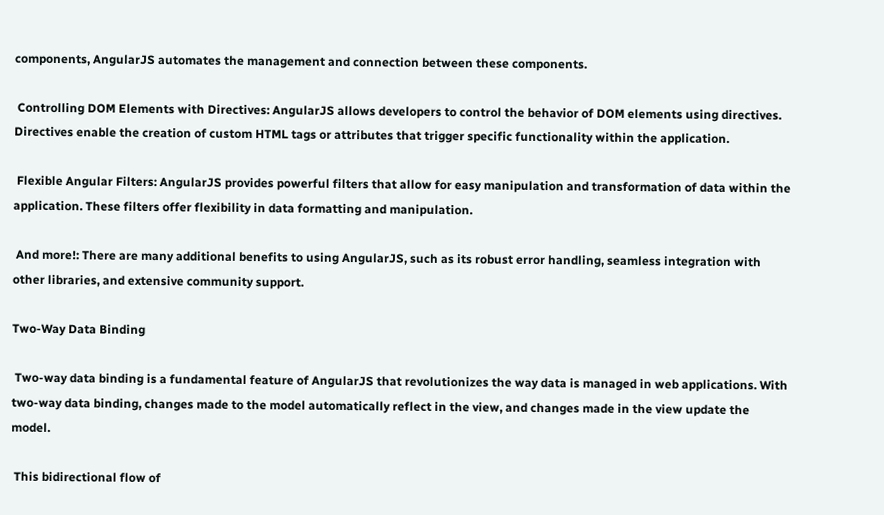components, AngularJS automates the management and connection between these components.

 Controlling DOM Elements with Directives: AngularJS allows developers to control the behavior of DOM elements using directives. Directives enable the creation of custom HTML tags or attributes that trigger specific functionality within the application.

 Flexible Angular Filters: AngularJS provides powerful filters that allow for easy manipulation and transformation of data within the application. These filters offer flexibility in data formatting and manipulation.

 And more!: There are many additional benefits to using AngularJS, such as its robust error handling, seamless integration with other libraries, and extensive community support.

Two-Way Data Binding

 Two-way data binding is a fundamental feature of AngularJS that revolutionizes the way data is managed in web applications. With two-way data binding, changes made to the model automatically reflect in the view, and changes made in the view update the model.

 This bidirectional flow of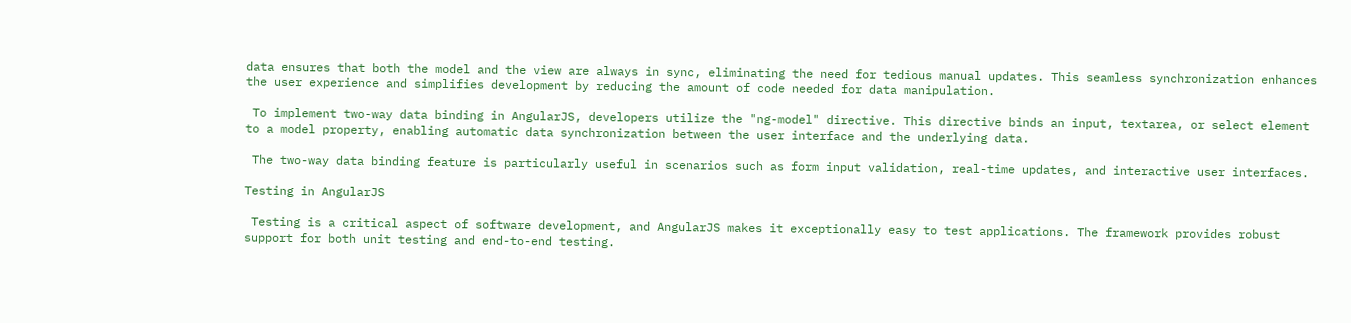data ensures that both the model and the view are always in sync, eliminating the need for tedious manual updates. This seamless synchronization enhances the user experience and simplifies development by reducing the amount of code needed for data manipulation.

 To implement two-way data binding in AngularJS, developers utilize the "ng-model" directive. This directive binds an input, textarea, or select element to a model property, enabling automatic data synchronization between the user interface and the underlying data.

 The two-way data binding feature is particularly useful in scenarios such as form input validation, real-time updates, and interactive user interfaces.

Testing in AngularJS

 Testing is a critical aspect of software development, and AngularJS makes it exceptionally easy to test applications. The framework provides robust support for both unit testing and end-to-end testing.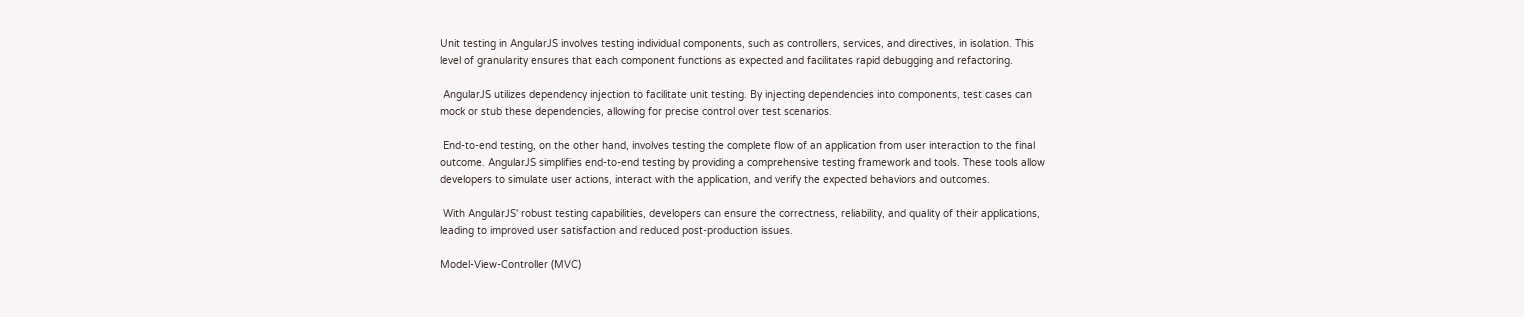Unit testing in AngularJS involves testing individual components, such as controllers, services, and directives, in isolation. This level of granularity ensures that each component functions as expected and facilitates rapid debugging and refactoring.

 AngularJS utilizes dependency injection to facilitate unit testing. By injecting dependencies into components, test cases can mock or stub these dependencies, allowing for precise control over test scenarios.

 End-to-end testing, on the other hand, involves testing the complete flow of an application from user interaction to the final outcome. AngularJS simplifies end-to-end testing by providing a comprehensive testing framework and tools. These tools allow developers to simulate user actions, interact with the application, and verify the expected behaviors and outcomes.

 With AngularJS' robust testing capabilities, developers can ensure the correctness, reliability, and quality of their applications, leading to improved user satisfaction and reduced post-production issues.

Model-View-Controller (MVC)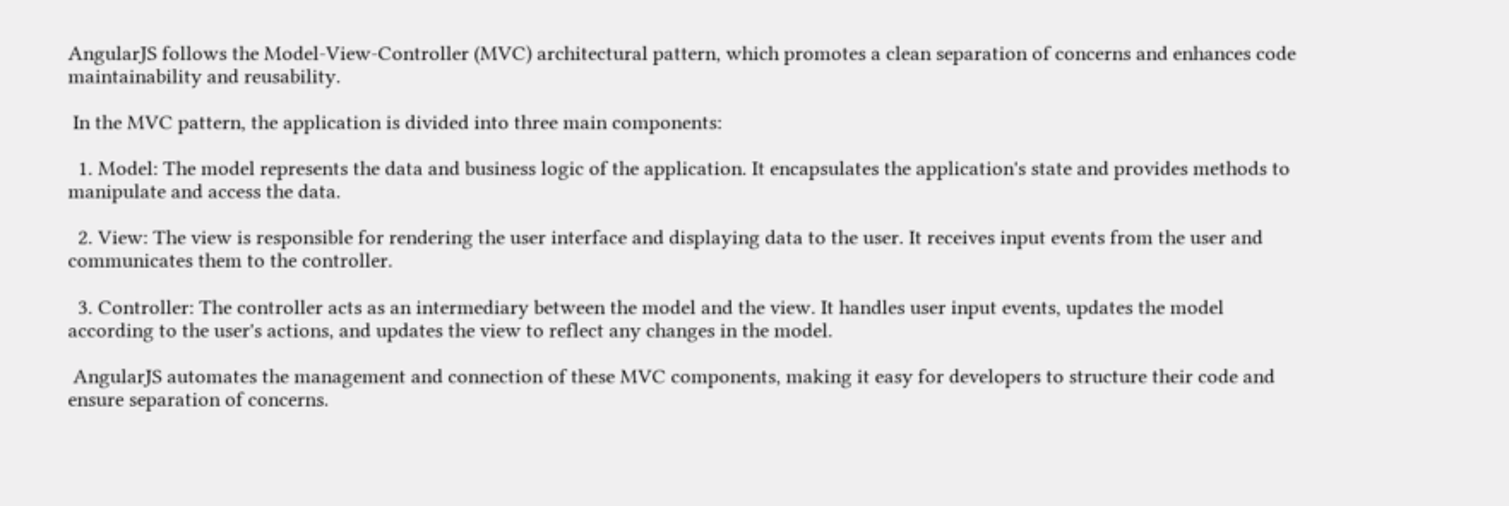AngularJS follows the Model-View-Controller (MVC) architectural pattern, which promotes a clean separation of concerns and enhances code maintainability and reusability.

 In the MVC pattern, the application is divided into three main components:

  1. Model: The model represents the data and business logic of the application. It encapsulates the application's state and provides methods to manipulate and access the data.

  2. View: The view is responsible for rendering the user interface and displaying data to the user. It receives input events from the user and communicates them to the controller.

  3. Controller: The controller acts as an intermediary between the model and the view. It handles user input events, updates the model according to the user's actions, and updates the view to reflect any changes in the model.

 AngularJS automates the management and connection of these MVC components, making it easy for developers to structure their code and ensure separation of concerns.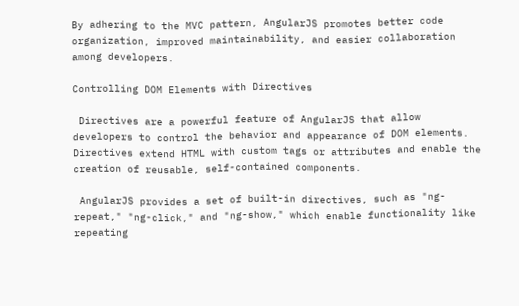By adhering to the MVC pattern, AngularJS promotes better code organization, improved maintainability, and easier collaboration among developers.

Controlling DOM Elements with Directives

 Directives are a powerful feature of AngularJS that allow developers to control the behavior and appearance of DOM elements. Directives extend HTML with custom tags or attributes and enable the creation of reusable, self-contained components.

 AngularJS provides a set of built-in directives, such as "ng-repeat," "ng-click," and "ng-show," which enable functionality like repeating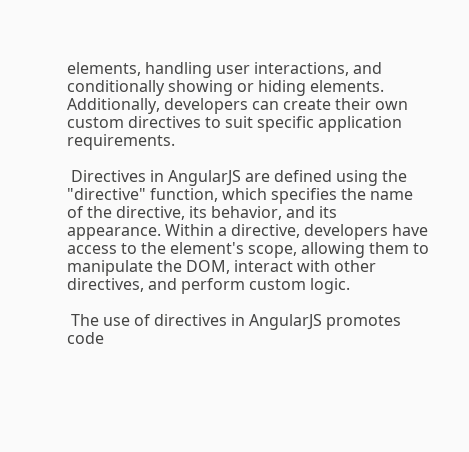elements, handling user interactions, and conditionally showing or hiding elements. Additionally, developers can create their own custom directives to suit specific application requirements.

 Directives in AngularJS are defined using the "directive" function, which specifies the name of the directive, its behavior, and its appearance. Within a directive, developers have access to the element's scope, allowing them to manipulate the DOM, interact with other directives, and perform custom logic.

 The use of directives in AngularJS promotes code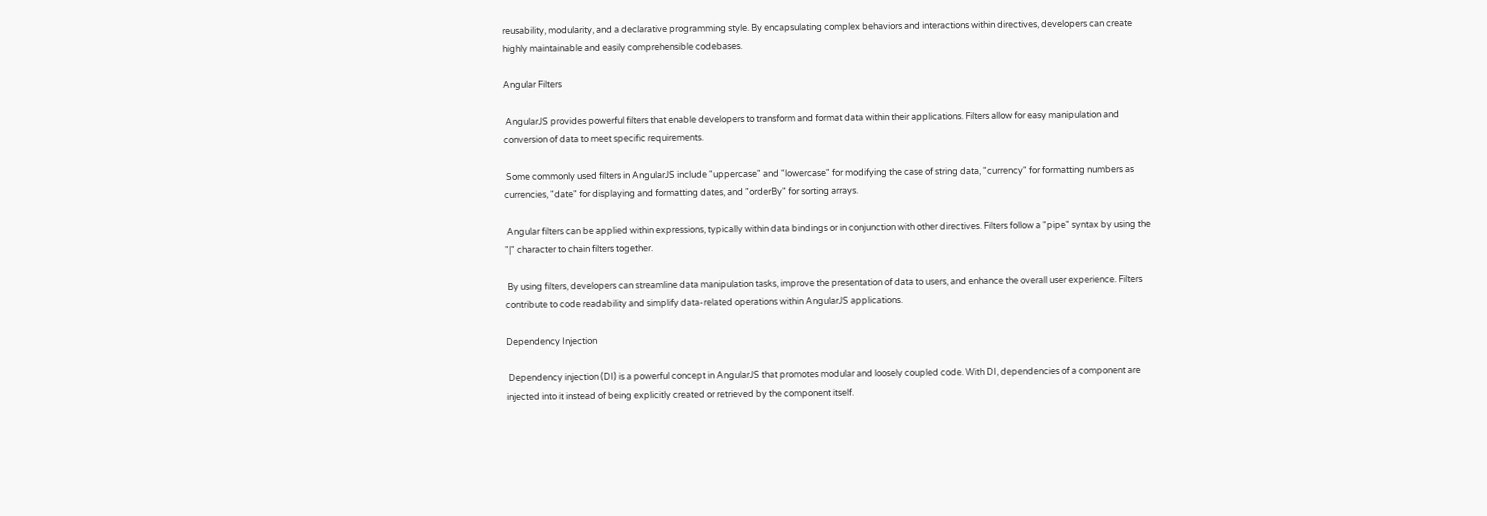reusability, modularity, and a declarative programming style. By encapsulating complex behaviors and interactions within directives, developers can create highly maintainable and easily comprehensible codebases.

Angular Filters

 AngularJS provides powerful filters that enable developers to transform and format data within their applications. Filters allow for easy manipulation and conversion of data to meet specific requirements.

 Some commonly used filters in AngularJS include "uppercase" and "lowercase" for modifying the case of string data, "currency" for formatting numbers as currencies, "date" for displaying and formatting dates, and "orderBy" for sorting arrays.

 Angular filters can be applied within expressions, typically within data bindings or in conjunction with other directives. Filters follow a "pipe" syntax by using the "|" character to chain filters together.

 By using filters, developers can streamline data manipulation tasks, improve the presentation of data to users, and enhance the overall user experience. Filters contribute to code readability and simplify data-related operations within AngularJS applications.

Dependency Injection

 Dependency injection (DI) is a powerful concept in AngularJS that promotes modular and loosely coupled code. With DI, dependencies of a component are injected into it instead of being explicitly created or retrieved by the component itself.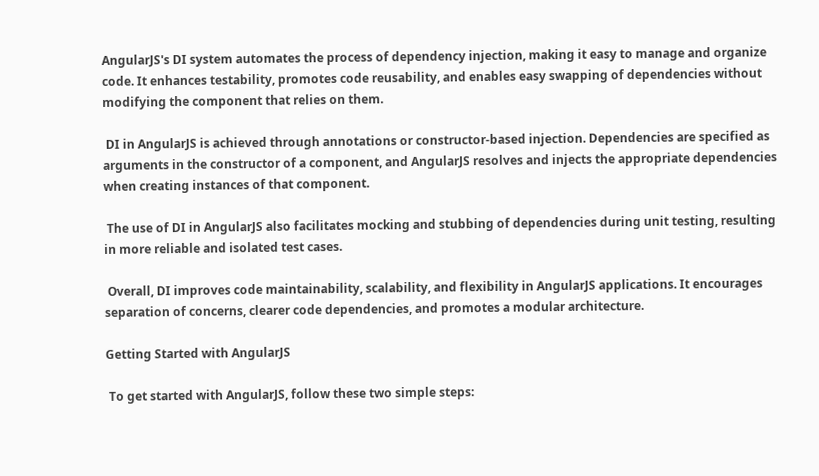AngularJS's DI system automates the process of dependency injection, making it easy to manage and organize code. It enhances testability, promotes code reusability, and enables easy swapping of dependencies without modifying the component that relies on them.

 DI in AngularJS is achieved through annotations or constructor-based injection. Dependencies are specified as arguments in the constructor of a component, and AngularJS resolves and injects the appropriate dependencies when creating instances of that component.

 The use of DI in AngularJS also facilitates mocking and stubbing of dependencies during unit testing, resulting in more reliable and isolated test cases.

 Overall, DI improves code maintainability, scalability, and flexibility in AngularJS applications. It encourages separation of concerns, clearer code dependencies, and promotes a modular architecture.

Getting Started with AngularJS

 To get started with AngularJS, follow these two simple steps: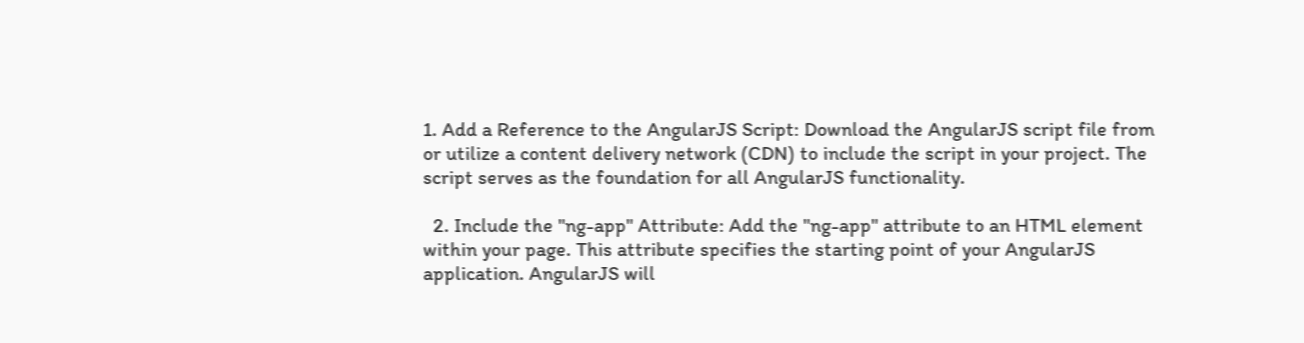1. Add a Reference to the AngularJS Script: Download the AngularJS script file from or utilize a content delivery network (CDN) to include the script in your project. The script serves as the foundation for all AngularJS functionality.

  2. Include the "ng-app" Attribute: Add the "ng-app" attribute to an HTML element within your page. This attribute specifies the starting point of your AngularJS application. AngularJS will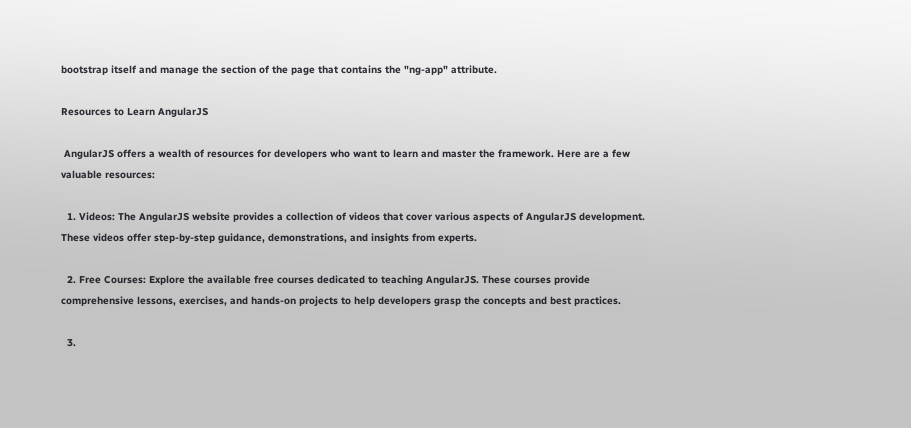bootstrap itself and manage the section of the page that contains the "ng-app" attribute.

Resources to Learn AngularJS

 AngularJS offers a wealth of resources for developers who want to learn and master the framework. Here are a few valuable resources:

  1. Videos: The AngularJS website provides a collection of videos that cover various aspects of AngularJS development. These videos offer step-by-step guidance, demonstrations, and insights from experts.

  2. Free Courses: Explore the available free courses dedicated to teaching AngularJS. These courses provide comprehensive lessons, exercises, and hands-on projects to help developers grasp the concepts and best practices.

  3.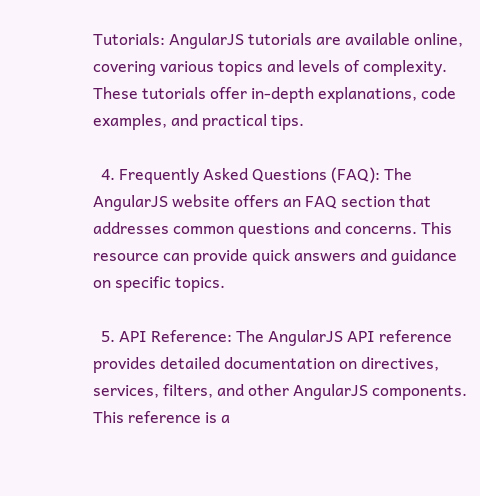Tutorials: AngularJS tutorials are available online, covering various topics and levels of complexity. These tutorials offer in-depth explanations, code examples, and practical tips.

  4. Frequently Asked Questions (FAQ): The AngularJS website offers an FAQ section that addresses common questions and concerns. This resource can provide quick answers and guidance on specific topics.

  5. API Reference: The AngularJS API reference provides detailed documentation on directives, services, filters, and other AngularJS components. This reference is a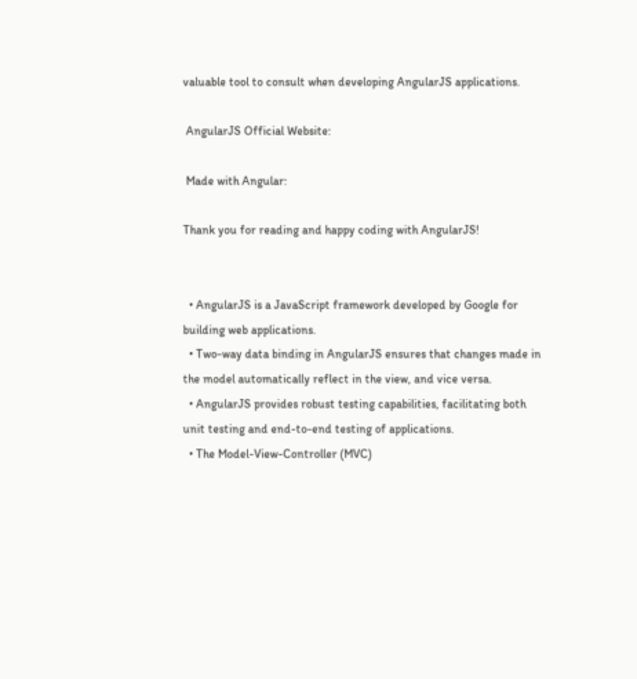valuable tool to consult when developing AngularJS applications.

 AngularJS Official Website:

 Made with Angular:

Thank you for reading and happy coding with AngularJS!


  • AngularJS is a JavaScript framework developed by Google for building web applications.
  • Two-way data binding in AngularJS ensures that changes made in the model automatically reflect in the view, and vice versa.
  • AngularJS provides robust testing capabilities, facilitating both unit testing and end-to-end testing of applications.
  • The Model-View-Controller (MVC)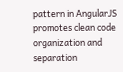pattern in AngularJS promotes clean code organization and separation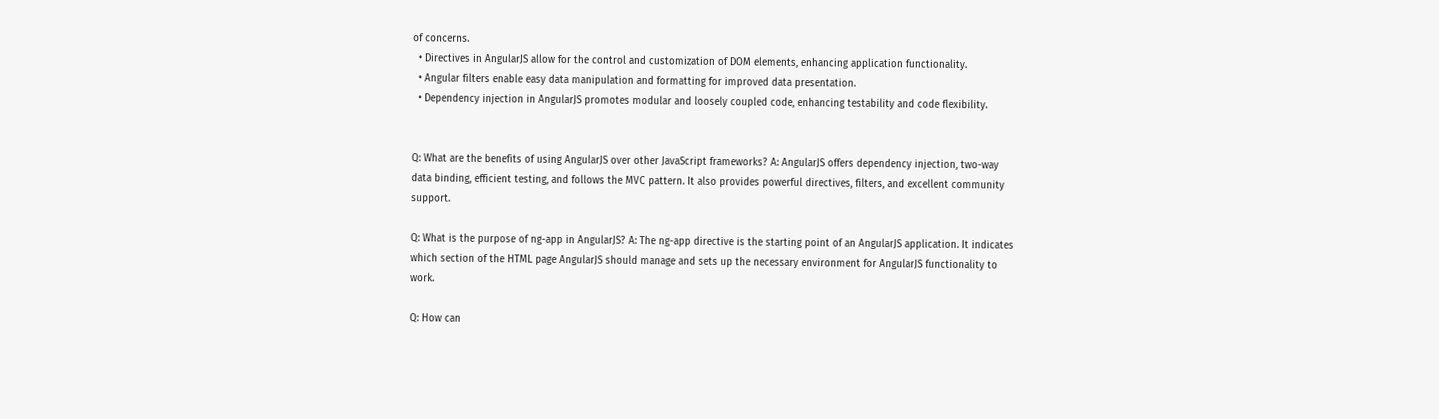of concerns.
  • Directives in AngularJS allow for the control and customization of DOM elements, enhancing application functionality.
  • Angular filters enable easy data manipulation and formatting for improved data presentation.
  • Dependency injection in AngularJS promotes modular and loosely coupled code, enhancing testability and code flexibility.


Q: What are the benefits of using AngularJS over other JavaScript frameworks? A: AngularJS offers dependency injection, two-way data binding, efficient testing, and follows the MVC pattern. It also provides powerful directives, filters, and excellent community support.

Q: What is the purpose of ng-app in AngularJS? A: The ng-app directive is the starting point of an AngularJS application. It indicates which section of the HTML page AngularJS should manage and sets up the necessary environment for AngularJS functionality to work.

Q: How can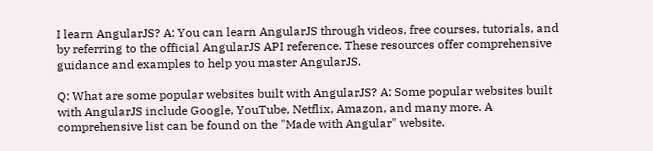I learn AngularJS? A: You can learn AngularJS through videos, free courses, tutorials, and by referring to the official AngularJS API reference. These resources offer comprehensive guidance and examples to help you master AngularJS.

Q: What are some popular websites built with AngularJS? A: Some popular websites built with AngularJS include Google, YouTube, Netflix, Amazon, and many more. A comprehensive list can be found on the "Made with Angular" website.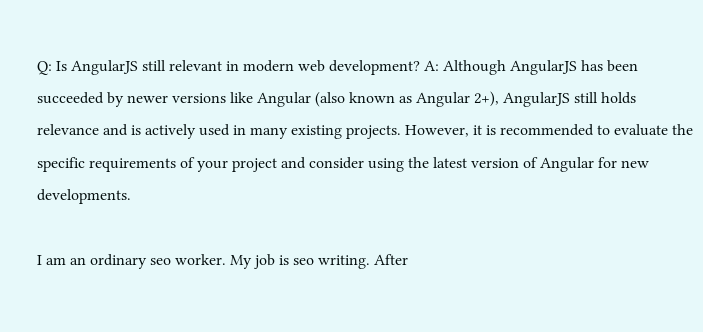Q: Is AngularJS still relevant in modern web development? A: Although AngularJS has been succeeded by newer versions like Angular (also known as Angular 2+), AngularJS still holds relevance and is actively used in many existing projects. However, it is recommended to evaluate the specific requirements of your project and consider using the latest version of Angular for new developments.

I am an ordinary seo worker. My job is seo writing. After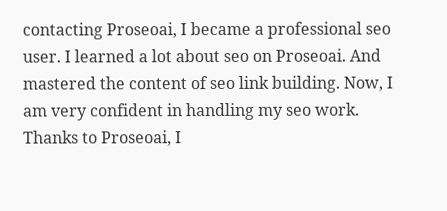contacting Proseoai, I became a professional seo user. I learned a lot about seo on Proseoai. And mastered the content of seo link building. Now, I am very confident in handling my seo work. Thanks to Proseoai, I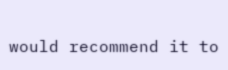would recommend it to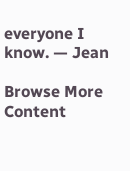everyone I know. — Jean

Browse More Content